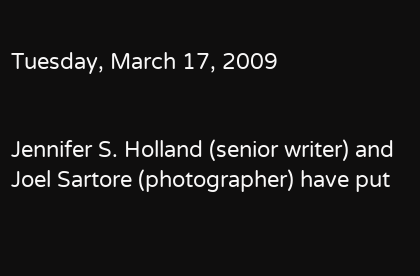Tuesday, March 17, 2009


Jennifer S. Holland (senior writer) and Joel Sartore (photographer) have put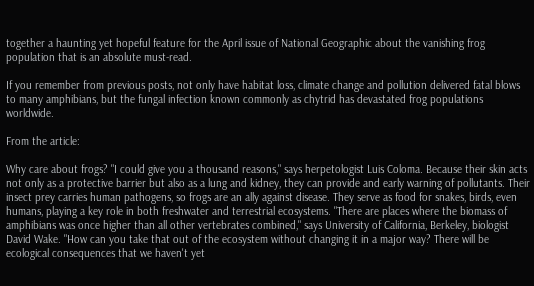together a haunting yet hopeful feature for the April issue of National Geographic about the vanishing frog population that is an absolute must-read.

If you remember from previous posts, not only have habitat loss, climate change and pollution delivered fatal blows to many amphibians, but the fungal infection known commonly as chytrid has devastated frog populations worldwide.

From the article:

Why care about frogs? "I could give you a thousand reasons," says herpetologist Luis Coloma. Because their skin acts not only as a protective barrier but also as a lung and kidney, they can provide and early warning of pollutants. Their insect prey carries human pathogens, so frogs are an ally against disease. They serve as food for snakes, birds, even humans, playing a key role in both freshwater and terrestrial ecosystems. "There are places where the biomass of amphibians was once higher than all other vertebrates combined," says University of California, Berkeley, biologist David Wake. "How can you take that out of the ecosystem without changing it in a major way? There will be ecological consequences that we haven't yet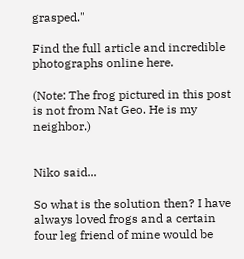grasped."

Find the full article and incredible photographs online here.

(Note: The frog pictured in this post is not from Nat Geo. He is my neighbor.)


Niko said...

So what is the solution then? I have always loved frogs and a certain four leg friend of mine would be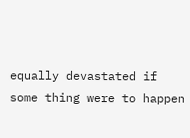equally devastated if some thing were to happen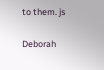to them. js

Deborah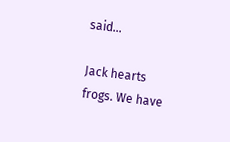said...

Jack hearts frogs. We have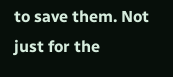to save them. Not just for the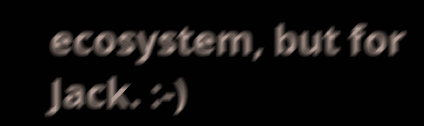ecosystem, but for Jack. :-)